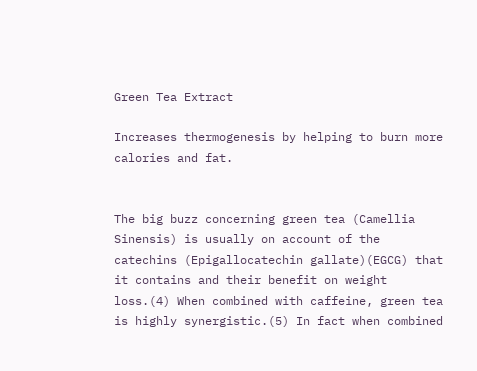Green Tea Extract

Increases thermogenesis by helping to burn more calories and fat.


The big buzz concerning green tea (Camellia Sinensis) is usually on account of the catechins (Epigallocatechin gallate)(EGCG) that it contains and their benefit on weight loss.(4) When combined with caffeine, green tea is highly synergistic.(5) In fact when combined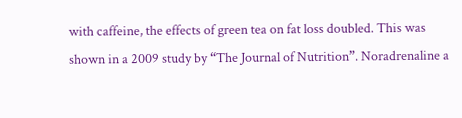with caffeine, the effects of green tea on fat loss doubled. This was shown in a 2009 study by “The Journal of Nutrition”. Noradrenaline a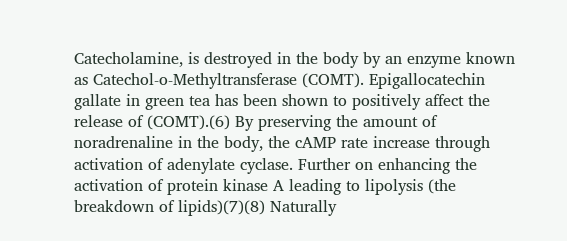Catecholamine, is destroyed in the body by an enzyme known as Catechol-o-Methyltransferase (COMT). Epigallocatechin gallate in green tea has been shown to positively affect the release of (COMT).(6) By preserving the amount of noradrenaline in the body, the cAMP rate increase through activation of adenylate cyclase. Further on enhancing the activation of protein kinase A leading to lipolysis (the breakdown of lipids)(7)(8) Naturally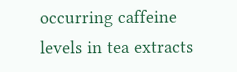occurring caffeine levels in tea extracts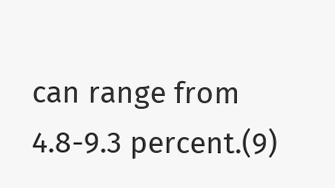can range from 4.8-9.3 percent.(9)